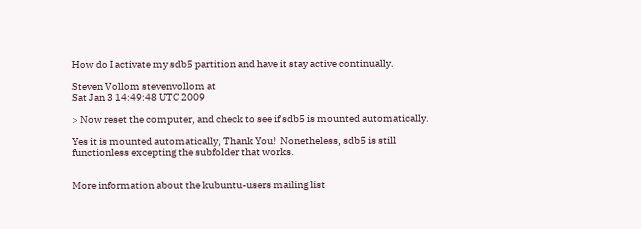How do I activate my sdb5 partition and have it stay active continually.

Steven Vollom stevenvollom at
Sat Jan 3 14:49:48 UTC 2009

> Now reset the computer, and check to see if sdb5 is mounted automatically.

Yes it is mounted automatically, Thank You!  Nonetheless, sdb5 is still
functionless excepting the subfolder that works.


More information about the kubuntu-users mailing list